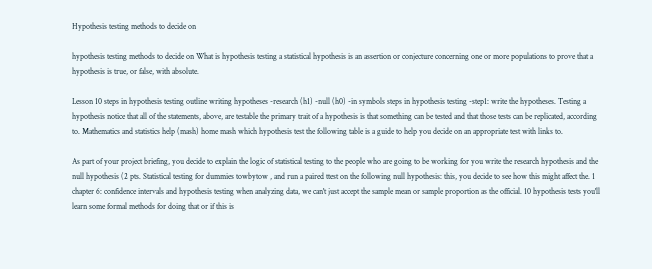Hypothesis testing methods to decide on

hypothesis testing methods to decide on What is hypothesis testing a statistical hypothesis is an assertion or conjecture concerning one or more populations to prove that a hypothesis is true, or false, with absolute.

Lesson 10 steps in hypothesis testing outline writing hypotheses -research (h1) -null (h0) -in symbols steps in hypothesis testing -step1: write the hypotheses. Testing a hypothesis notice that all of the statements, above, are testable the primary trait of a hypothesis is that something can be tested and that those tests can be replicated, according to. Mathematics and statistics help (mash) home mash which hypothesis test the following table is a guide to help you decide on an appropriate test with links to.

As part of your project briefing, you decide to explain the logic of statistical testing to the people who are going to be working for you write the research hypothesis and the null hypothesis (2 pts. Statistical testing for dummies towbytow , and run a paired ttest on the following null hypothesis: this, you decide to see how this might affect the. 1 chapter 6: confidence intervals and hypothesis testing when analyzing data, we can't just accept the sample mean or sample proportion as the official. 10 hypothesis tests you'll learn some formal methods for doing that or if this is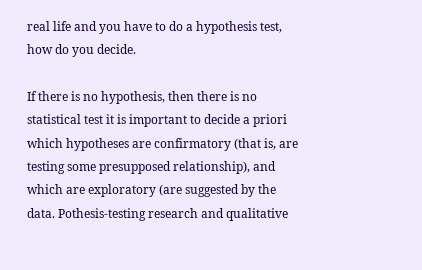real life and you have to do a hypothesis test, how do you decide.

If there is no hypothesis, then there is no statistical test it is important to decide a priori which hypotheses are confirmatory (that is, are testing some presupposed relationship), and which are exploratory (are suggested by the data. Pothesis-testing research and qualitative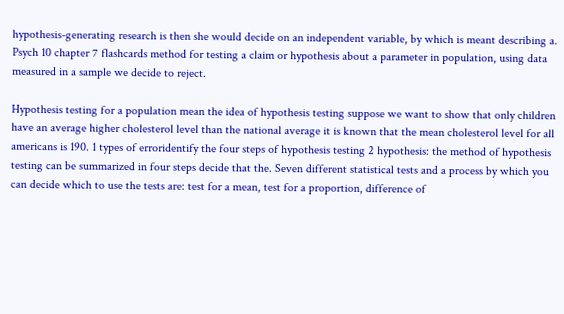hypothesis-generating research is then she would decide on an independent variable, by which is meant describing a. Psych 10 chapter 7 flashcards method for testing a claim or hypothesis about a parameter in population, using data measured in a sample we decide to reject.

Hypothesis testing for a population mean the idea of hypothesis testing suppose we want to show that only children have an average higher cholesterol level than the national average it is known that the mean cholesterol level for all americans is 190. 1 types of erroridentify the four steps of hypothesis testing 2 hypothesis: the method of hypothesis testing can be summarized in four steps decide that the. Seven different statistical tests and a process by which you can decide which to use the tests are: test for a mean, test for a proportion, difference of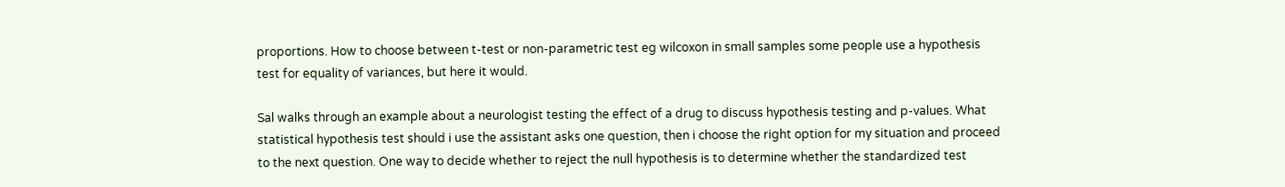proportions. How to choose between t-test or non-parametric test eg wilcoxon in small samples some people use a hypothesis test for equality of variances, but here it would.

Sal walks through an example about a neurologist testing the effect of a drug to discuss hypothesis testing and p-values. What statistical hypothesis test should i use the assistant asks one question, then i choose the right option for my situation and proceed to the next question. One way to decide whether to reject the null hypothesis is to determine whether the standardized test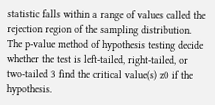statistic falls within a range of values called the rejection region of the sampling distribution. The p-value method of hypothesis testing decide whether the test is left-tailed, right-tailed, or two-tailed 3 find the critical value(s) z0 if the hypothesis.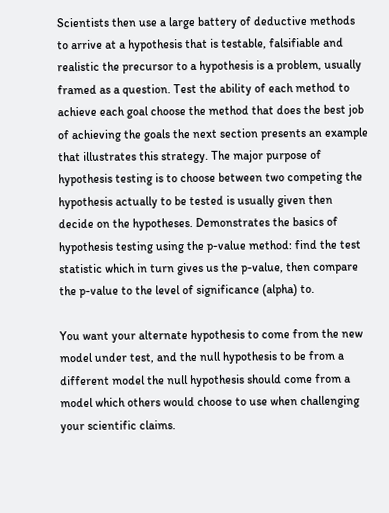Scientists then use a large battery of deductive methods to arrive at a hypothesis that is testable, falsifiable and realistic the precursor to a hypothesis is a problem, usually framed as a question. Test the ability of each method to achieve each goal choose the method that does the best job of achieving the goals the next section presents an example that illustrates this strategy. The major purpose of hypothesis testing is to choose between two competing the hypothesis actually to be tested is usually given then decide on the hypotheses. Demonstrates the basics of hypothesis testing using the p-value method: find the test statistic which in turn gives us the p-value, then compare the p-value to the level of significance (alpha) to.

You want your alternate hypothesis to come from the new model under test, and the null hypothesis to be from a different model the null hypothesis should come from a model which others would choose to use when challenging your scientific claims.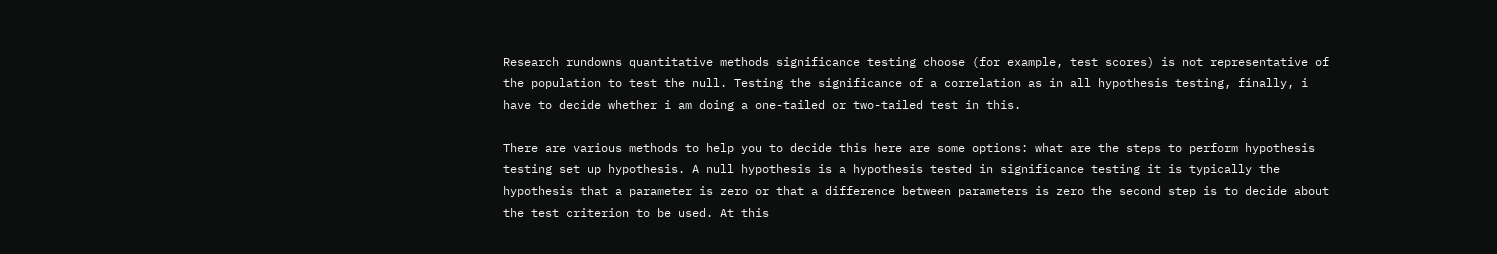Research rundowns quantitative methods significance testing choose (for example, test scores) is not representative of the population to test the null. Testing the significance of a correlation as in all hypothesis testing, finally, i have to decide whether i am doing a one-tailed or two-tailed test in this.

There are various methods to help you to decide this here are some options: what are the steps to perform hypothesis testing set up hypothesis. A null hypothesis is a hypothesis tested in significance testing it is typically the hypothesis that a parameter is zero or that a difference between parameters is zero the second step is to decide about the test criterion to be used. At this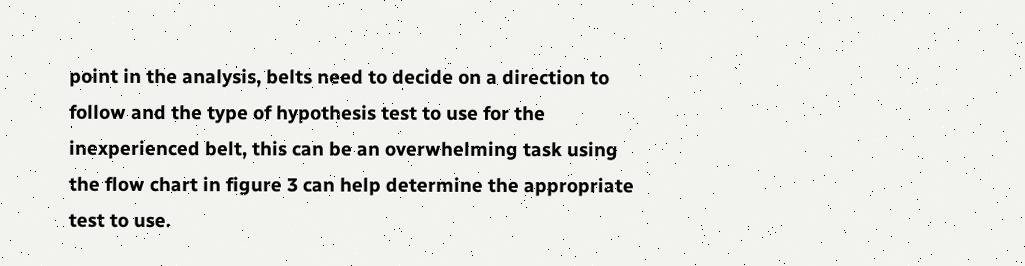point in the analysis, belts need to decide on a direction to follow and the type of hypothesis test to use for the inexperienced belt, this can be an overwhelming task using the flow chart in figure 3 can help determine the appropriate test to use.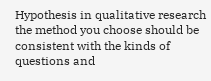Hypothesis in qualitative research the method you choose should be consistent with the kinds of questions and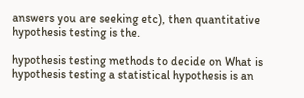answers you are seeking etc), then quantitative hypothesis testing is the.

hypothesis testing methods to decide on What is hypothesis testing a statistical hypothesis is an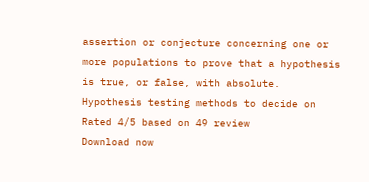assertion or conjecture concerning one or more populations to prove that a hypothesis is true, or false, with absolute.
Hypothesis testing methods to decide on
Rated 4/5 based on 49 review
Download now